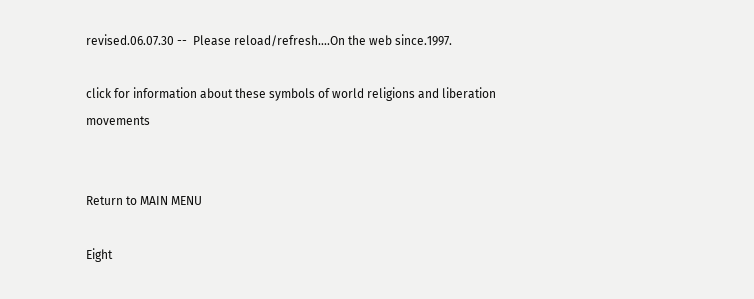revised.06.07.30 --  Please reload/refresh....On the web since.1997.

click for information about these symbols of world religions and liberation movements


Return to MAIN MENU

Eight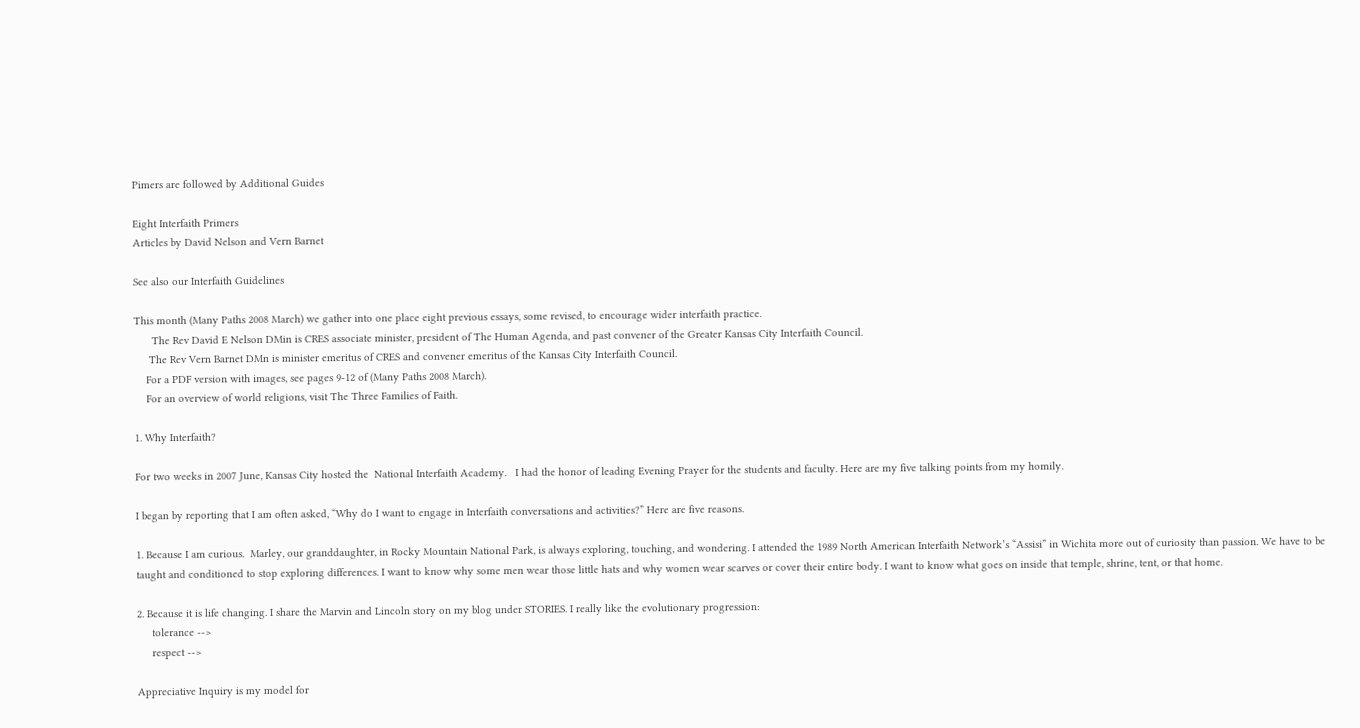Pimers are followed by Additional Guides

Eight Interfaith Primers
Articles by David Nelson and Vern Barnet

See also our Interfaith Guidelines

This month (Many Paths 2008 March) we gather into one place eight previous essays, some revised, to encourage wider interfaith practice.
      The Rev David E Nelson DMin is CRES associate minister, president of The Human Agenda, and past convener of the Greater Kansas City Interfaith Council.
     The Rev Vern Barnet DMn is minister emeritus of CRES and convener emeritus of the Kansas City Interfaith Council.
    For a PDF version with images, see pages 9-12 of (Many Paths 2008 March).
    For an overview of world religions, visit The Three Families of Faith.

1. Why Interfaith?

For two weeks in 2007 June, Kansas City hosted the  National Interfaith Academy.   I had the honor of leading Evening Prayer for the students and faculty. Here are my five talking points from my homily.

I began by reporting that I am often asked, “Why do I want to engage in Interfaith conversations and activities?” Here are five reasons.

1. Because I am curious.  Marley, our granddaughter, in Rocky Mountain National Park, is always exploring, touching, and wondering. I attended the 1989 North American Interfaith Network’s “Assisi” in Wichita more out of curiosity than passion. We have to be taught and conditioned to stop exploring differences. I want to know why some men wear those little hats and why women wear scarves or cover their entire body. I want to know what goes on inside that temple, shrine, tent, or that home.

2. Because it is life changing. I share the Marvin and Lincoln story on my blog under STORIES. I really like the evolutionary progression:
     tolerance -->
     respect -->

Appreciative Inquiry is my model for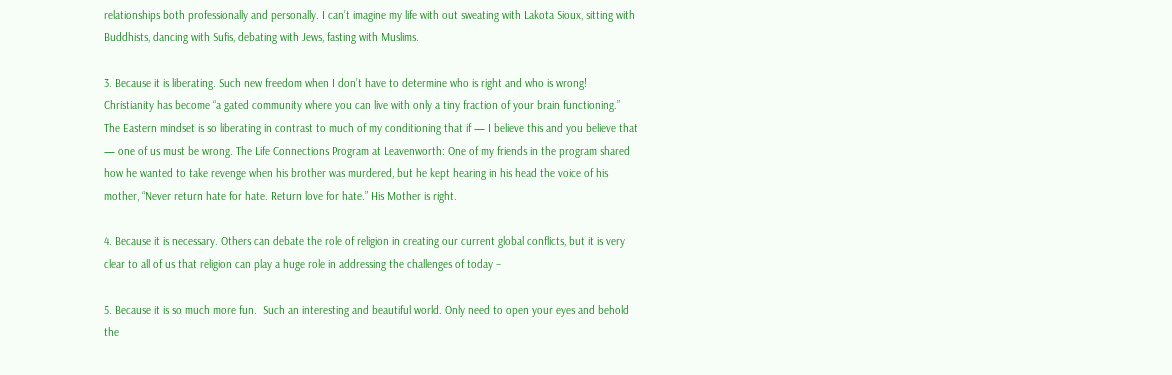relationships both professionally and personally. I can’t imagine my life with out sweating with Lakota Sioux, sitting with Buddhists, dancing with Sufis, debating with Jews, fasting with Muslims.

3. Because it is liberating. Such new freedom when I don’t have to determine who is right and who is wrong! Christianity has become “a gated community where you can live with only a tiny fraction of your brain functioning.” The Eastern mindset is so liberating in contrast to much of my conditioning that if — I believe this and you believe that — one of us must be wrong. The Life Connections Program at Leavenworth: One of my friends in the program shared how he wanted to take revenge when his brother was murdered, but he kept hearing in his head the voice of his mother, “Never return hate for hate. Return love for hate.” His Mother is right.

4. Because it is necessary. Others can debate the role of religion in creating our current global conflicts, but it is very clear to all of us that religion can play a huge role in addressing the challenges of today –

5. Because it is so much more fun.  Such an interesting and beautiful world. Only need to open your eyes and behold the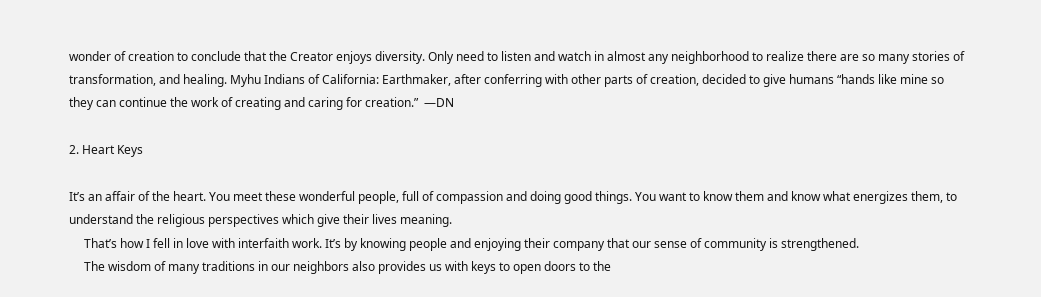wonder of creation to conclude that the Creator enjoys diversity. Only need to listen and watch in almost any neighborhood to realize there are so many stories of transformation, and healing. Myhu Indians of California: Earthmaker, after conferring with other parts of creation, decided to give humans “hands like mine so they can continue the work of creating and caring for creation.”  —DN

2. Heart Keys

It’s an affair of the heart. You meet these wonderful people, full of compassion and doing good things. You want to know them and know what energizes them, to understand the religious perspectives which give their lives meaning.
     That’s how I fell in love with interfaith work. It’s by knowing people and enjoying their company that our sense of community is strengthened.
     The wisdom of many traditions in our neighbors also provides us with keys to open doors to the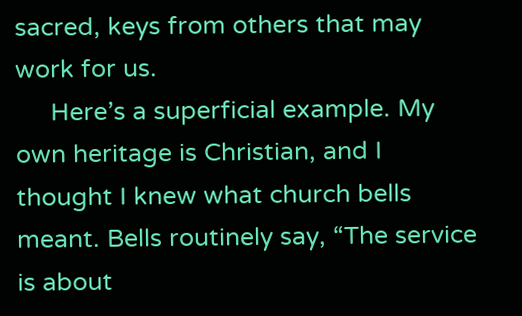sacred, keys from others that may work for us.
     Here’s a superficial example. My own heritage is Christian, and I thought I knew what church bells meant. Bells routinely say, “The service is about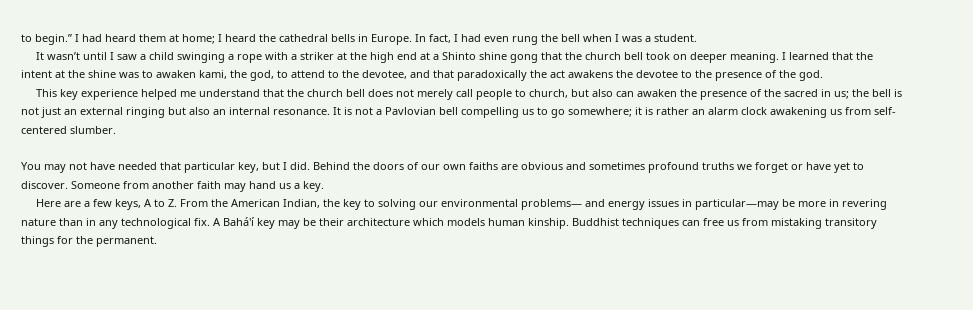to begin.” I had heard them at home; I heard the cathedral bells in Europe. In fact, I had even rung the bell when I was a student.
     It wasn’t until I saw a child swinging a rope with a striker at the high end at a Shinto shine gong that the church bell took on deeper meaning. I learned that the intent at the shine was to awaken kami, the god, to attend to the devotee, and that paradoxically the act awakens the devotee to the presence of the god.
     This key experience helped me understand that the church bell does not merely call people to church, but also can awaken the presence of the sacred in us; the bell is not just an external ringing but also an internal resonance. It is not a Pavlovian bell compelling us to go somewhere; it is rather an alarm clock awakening us from self-centered slumber.

You may not have needed that particular key, but I did. Behind the doors of our own faiths are obvious and sometimes profound truths we forget or have yet to discover. Someone from another faith may hand us a key.
     Here are a few keys, A to Z. From the American Indian, the key to solving our environmental problems— and energy issues in particular—may be more in revering nature than in any technological fix. A Bahá'í key may be their architecture which models human kinship. Buddhist techniques can free us from mistaking transitory things for the permanent.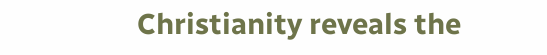Christianity reveals the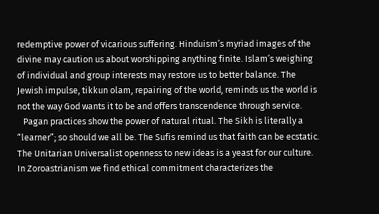redemptive power of vicarious suffering. Hinduism’s myriad images of the divine may caution us about worshipping anything finite. Islam’s weighing of individual and group interests may restore us to better balance. The Jewish impulse, tikkun olam, repairing of the world, reminds us the world is not the way God wants it to be and offers transcendence through service.
   Pagan practices show the power of natural ritual. The Sikh is literally a “learner”; so should we all be. The Sufis remind us that faith can be ecstatic. The Unitarian Universalist openness to new ideas is a yeast for our culture. In Zoroastrianism we find ethical commitment characterizes the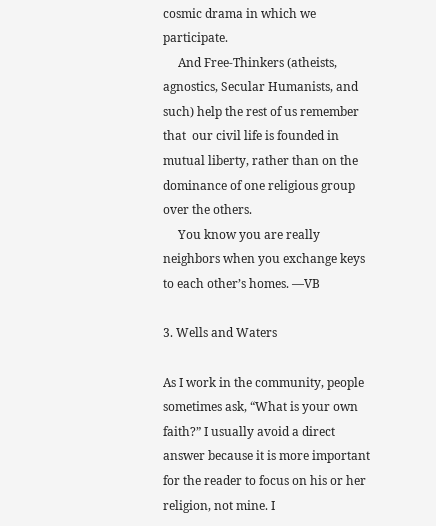cosmic drama in which we participate.
     And Free-Thinkers (atheists, agnostics, Secular Humanists, and such) help the rest of us remember that  our civil life is founded in mutual liberty, rather than on the dominance of one religious group over the others.
     You know you are really neighbors when you exchange keys to each other’s homes. —VB

3. Wells and Waters

As I work in the community, people sometimes ask, “What is your own faith?” I usually avoid a direct answer because it is more important for the reader to focus on his or her religion, not mine. I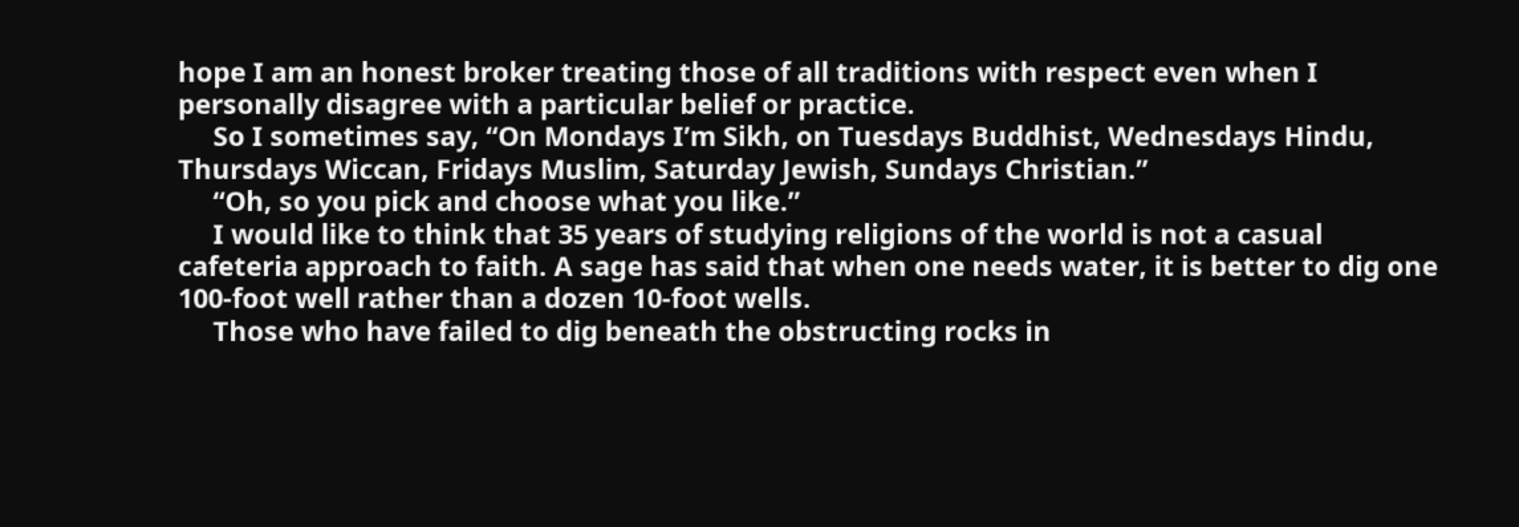hope I am an honest broker treating those of all traditions with respect even when I personally disagree with a particular belief or practice.
     So I sometimes say, “On Mondays I’m Sikh, on Tuesdays Buddhist, Wednesdays Hindu, Thursdays Wiccan, Fridays Muslim, Saturday Jewish, Sundays Christian.”
     “Oh, so you pick and choose what you like.”
     I would like to think that 35 years of studying religions of the world is not a casual cafeteria approach to faith. A sage has said that when one needs water, it is better to dig one 100-foot well rather than a dozen 10-foot wells.
     Those who have failed to dig beneath the obstructing rocks in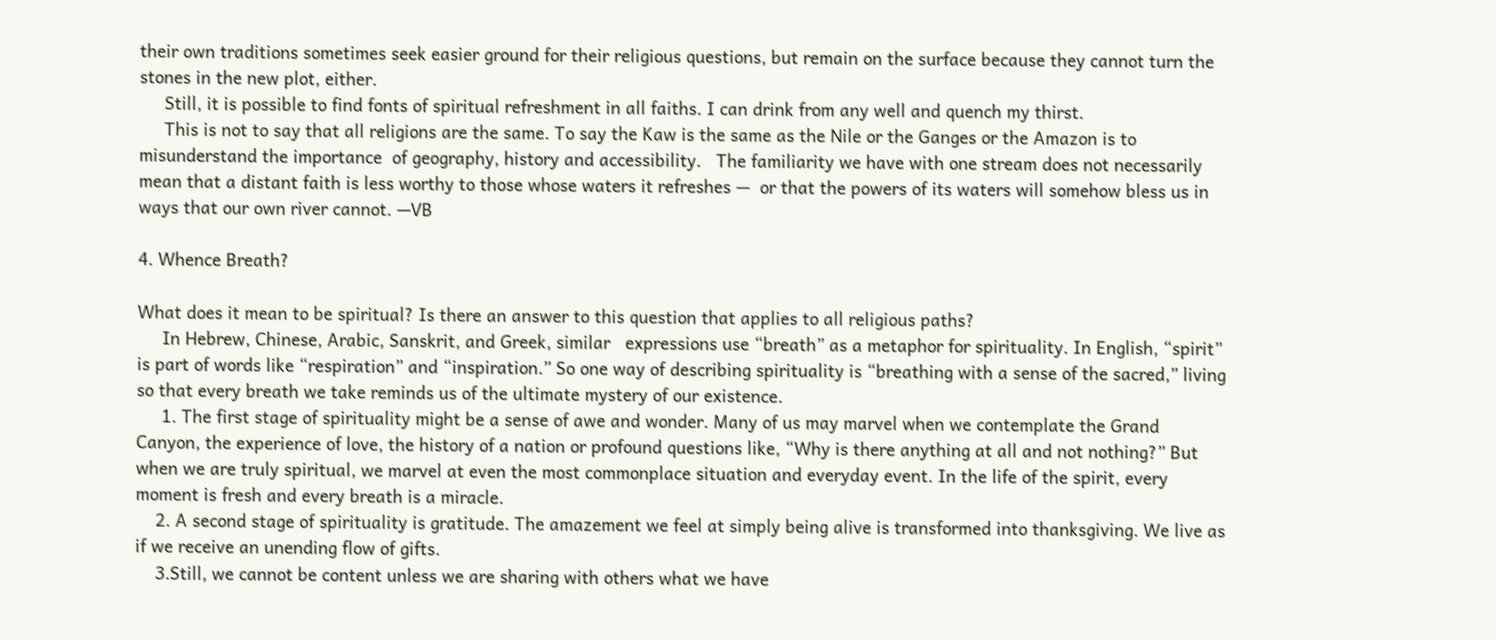their own traditions sometimes seek easier ground for their religious questions, but remain on the surface because they cannot turn the stones in the new plot, either.
     Still, it is possible to find fonts of spiritual refreshment in all faiths. I can drink from any well and quench my thirst.
     This is not to say that all religions are the same. To say the Kaw is the same as the Nile or the Ganges or the Amazon is to misunderstand the importance  of geography, history and accessibility.   The familiarity we have with one stream does not necessarily mean that a distant faith is less worthy to those whose waters it refreshes —  or that the powers of its waters will somehow bless us in ways that our own river cannot. —VB

4. Whence Breath?

What does it mean to be spiritual? Is there an answer to this question that applies to all religious paths?
     In Hebrew, Chinese, Arabic, Sanskrit, and Greek, similar   expressions use “breath” as a metaphor for spirituality. In English, “spirit” is part of words like “respiration” and “inspiration.” So one way of describing spirituality is “breathing with a sense of the sacred,” living so that every breath we take reminds us of the ultimate mystery of our existence.
     1. The first stage of spirituality might be a sense of awe and wonder. Many of us may marvel when we contemplate the Grand Canyon, the experience of love, the history of a nation or profound questions like, “Why is there anything at all and not nothing?” But when we are truly spiritual, we marvel at even the most commonplace situation and everyday event. In the life of the spirit, every moment is fresh and every breath is a miracle.
    2. A second stage of spirituality is gratitude. The amazement we feel at simply being alive is transformed into thanksgiving. We live as if we receive an unending flow of gifts.
    3.Still, we cannot be content unless we are sharing with others what we have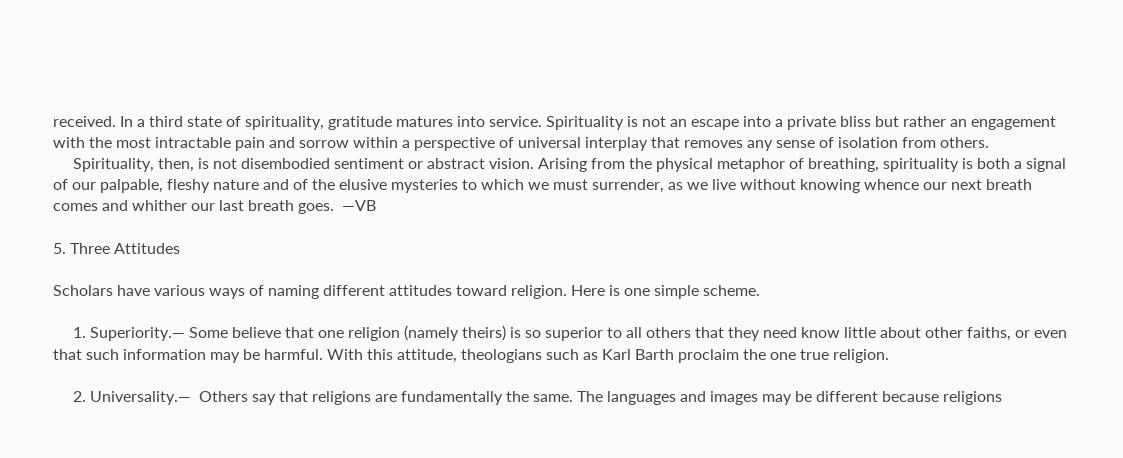received. In a third state of spirituality, gratitude matures into service. Spirituality is not an escape into a private bliss but rather an engagement with the most intractable pain and sorrow within a perspective of universal interplay that removes any sense of isolation from others.
     Spirituality, then, is not disembodied sentiment or abstract vision. Arising from the physical metaphor of breathing, spirituality is both a signal of our palpable, fleshy nature and of the elusive mysteries to which we must surrender, as we live without knowing whence our next breath comes and whither our last breath goes.  —VB

5. Three Attitudes

Scholars have various ways of naming different attitudes toward religion. Here is one simple scheme.

     1. Superiority.— Some believe that one religion (namely theirs) is so superior to all others that they need know little about other faiths, or even that such information may be harmful. With this attitude, theologians such as Karl Barth proclaim the one true religion.

     2. Universality.—  Others say that religions are fundamentally the same. The languages and images may be different because religions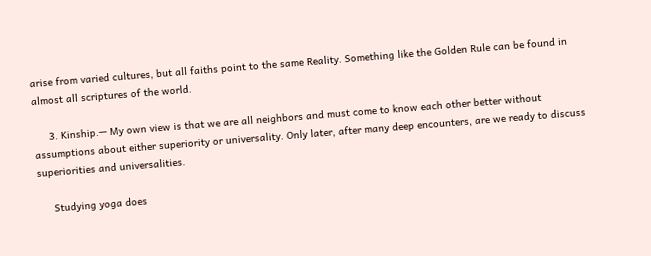arise from varied cultures, but all faiths point to the same Reality. Something like the Golden Rule can be found in almost all scriptures of the world.

     3. Kinship.— My own view is that we are all neighbors and must come to know each other better without assumptions about either superiority or universality. Only later, after many deep encounters, are we ready to discuss superiorities and universalities.

     Studying yoga does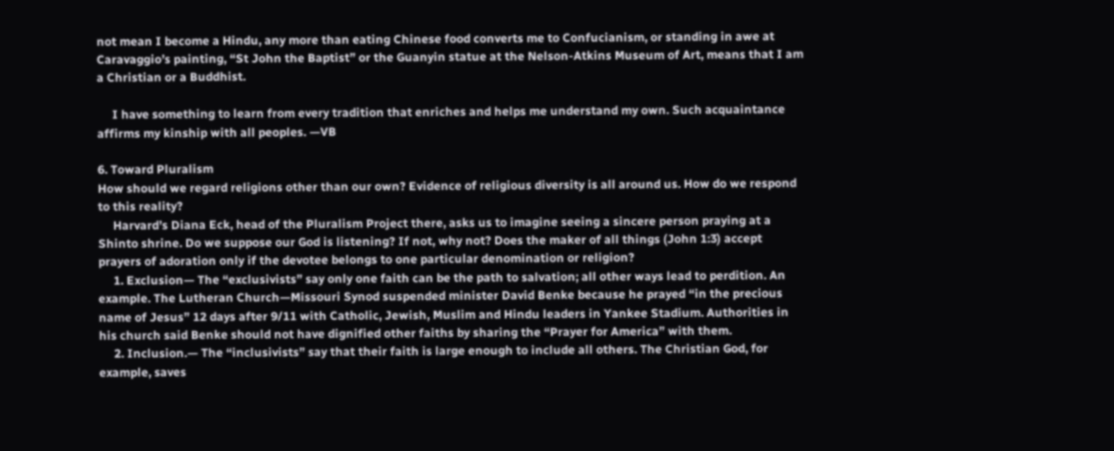not mean I become a Hindu, any more than eating Chinese food converts me to Confucianism, or standing in awe at Caravaggio’s painting, “St John the Baptist” or the Guanyin statue at the Nelson-Atkins Museum of Art, means that I am a Christian or a Buddhist.

     I have something to learn from every tradition that enriches and helps me understand my own. Such acquaintance affirms my kinship with all peoples. —VB

6. Toward Pluralism
How should we regard religions other than our own? Evidence of religious diversity is all around us. How do we respond to this reality?
     Harvard’s Diana Eck, head of the Pluralism Project there, asks us to imagine seeing a sincere person praying at a Shinto shrine. Do we suppose our God is listening? If not, why not? Does the maker of all things (John 1:3) accept prayers of adoration only if the devotee belongs to one particular denomination or religion?
     1. Exclusion— The “exclusivists” say only one faith can be the path to salvation; all other ways lead to perdition. An example. The Lutheran Church—Missouri Synod suspended minister David Benke because he prayed “in the precious name of Jesus” 12 days after 9/11 with Catholic, Jewish, Muslim and Hindu leaders in Yankee Stadium. Authorities in his church said Benke should not have dignified other faiths by sharing the “Prayer for America” with them.
     2. Inclusion.— The “inclusivists” say that their faith is large enough to include all others. The Christian God, for example, saves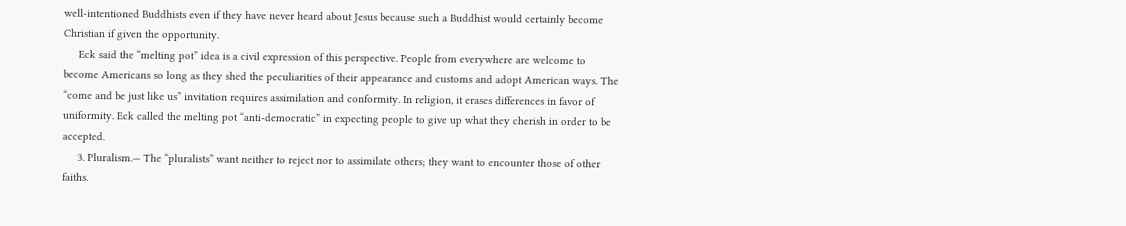well-intentioned Buddhists even if they have never heard about Jesus because such a Buddhist would certainly become Christian if given the opportunity.
     Eck said the “melting pot” idea is a civil expression of this perspective. People from everywhere are welcome to become Americans so long as they shed the peculiarities of their appearance and customs and adopt American ways. The “come and be just like us” invitation requires assimilation and conformity. In religion, it erases differences in favor of uniformity. Eck called the melting pot “anti-democratic” in expecting people to give up what they cherish in order to be accepted.
     3. Pluralism.— The “pluralists” want neither to reject nor to assimilate others; they want to encounter those of other faiths.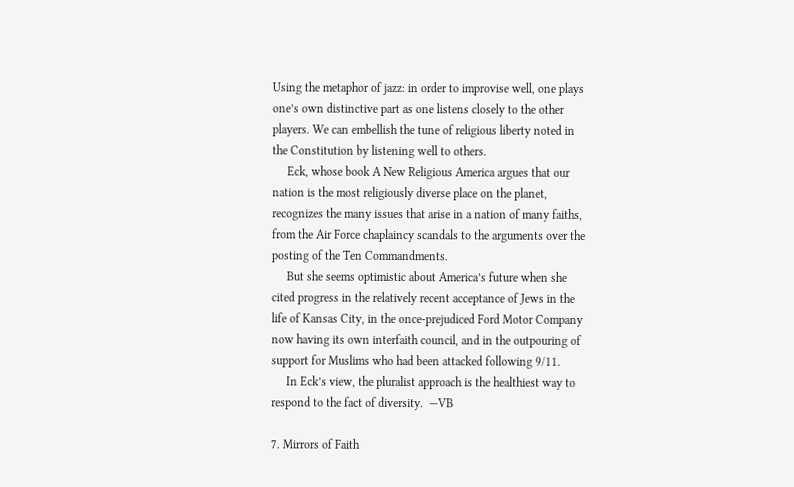Using the metaphor of jazz: in order to improvise well, one plays one’s own distinctive part as one listens closely to the other players. We can embellish the tune of religious liberty noted in the Constitution by listening well to others.
     Eck, whose book A New Religious America argues that our nation is the most religiously diverse place on the planet, recognizes the many issues that arise in a nation of many faiths, from the Air Force chaplaincy scandals to the arguments over the posting of the Ten Commandments.
     But she seems optimistic about America’s future when she cited progress in the relatively recent acceptance of Jews in the life of Kansas City, in the once-prejudiced Ford Motor Company now having its own interfaith council, and in the outpouring of support for Muslims who had been attacked following 9/11.
     In Eck’s view, the pluralist approach is the healthiest way to respond to the fact of diversity.  —VB

7. Mirrors of Faith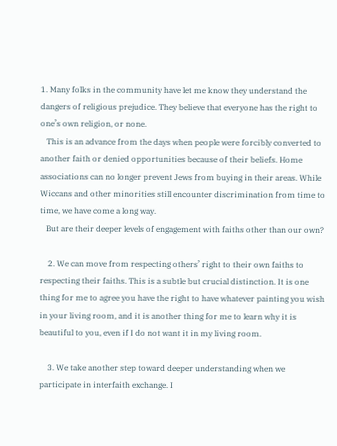1. Many folks in the community have let me know they understand the dangers of religious prejudice. They believe that everyone has the right to one’s own religion, or none.
   This is an advance from the days when people were forcibly converted to another faith or denied opportunities because of their beliefs. Home associations can no longer prevent Jews from buying in their areas. While Wiccans and other minorities still encounter discrimination from time to time, we have come a long way.
   But are their deeper levels of engagement with faiths other than our own?

    2. We can move from respecting others’ right to their own faiths to respecting their faiths. This is a subtle but crucial distinction. It is one thing for me to agree you have the right to have whatever painting you wish in your living room, and it is another thing for me to learn why it is beautiful to you, even if I do not want it in my living room.

    3. We take another step toward deeper understanding when we participate in interfaith exchange. I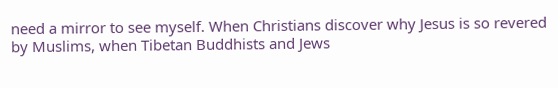need a mirror to see myself. When Christians discover why Jesus is so revered by Muslims, when Tibetan Buddhists and Jews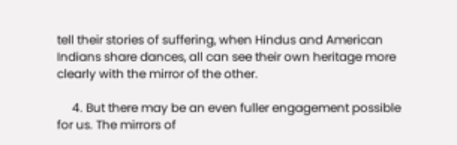tell their stories of suffering, when Hindus and American Indians share dances, all can see their own heritage more clearly with the mirror of the other.

     4. But there may be an even fuller engagement possible for us. The mirrors of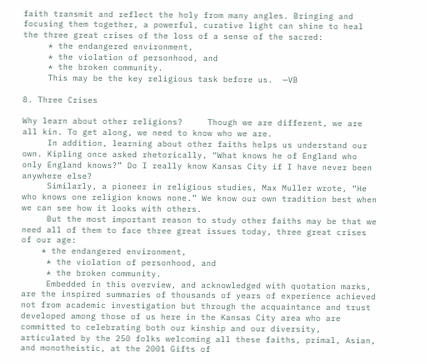faith transmit and reflect the holy from many angles. Bringing and focusing them together, a powerful, curative light can shine to heal the three great crises of the loss of a sense of the sacred:
     * the endangered environment,
     * the violation of personhood, and
     * the broken community.
     This may be the key religious task before us.  —VB

8. Three Crises

Why learn about other religions?     Though we are different, we are all kin. To get along, we need to know who we are.
     In addition, learning about other faiths helps us understand our own. Kipling once asked rhetorically, “What knows he of England who only England knows?” Do I really know Kansas City if I have never been anywhere else?
     Similarly, a pioneer in religious studies, Max Muller wrote, “He who knows one religion knows none.” We know our own tradition best when we can see how it looks with others.
     But the most important reason to study other faiths may be that we need all of them to face three great issues today, three great crises of our age:
    * the endangered environment,
     * the violation of personhood, and
     * the broken community.
     Embedded in this overview, and acknowledged with quotation marks, are the inspired summaries of thousands of years of experience achieved not from academic investigation but through the acquaintance and trust developed among those of us here in the Kansas City area who are committed to celebrating both our kinship and our diversity, articulated by the 250 folks welcoming all these faiths, primal, Asian, and monotheistic, at the 2001 Gifts of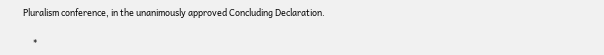Pluralism conference, in the unanimously approved Concluding Declaration.

     *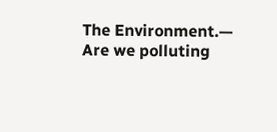The Environment.— Are we polluting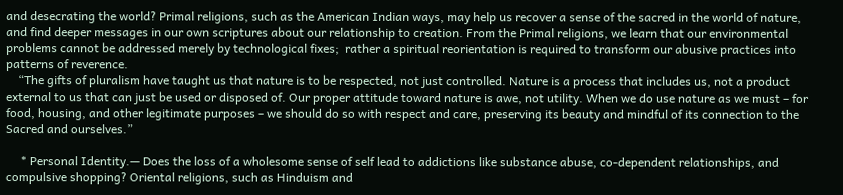and desecrating the world? Primal religions, such as the American Indian ways, may help us recover a sense of the sacred in the world of nature, and find deeper messages in our own scriptures about our relationship to creation. From the Primal religions, we learn that our environmental problems cannot be addressed merely by technological fixes;  rather a spiritual reorientation is required to transform our abusive practices into patterns of reverence.
    “The gifts of pluralism have taught us that nature is to be respected, not just controlled. Nature is a process that includes us, not a product external to us that can just be used or disposed of. Our proper attitude toward nature is awe, not utility. When we do use nature as we must – for food, housing, and other legitimate purposes – we should do so with respect and care, preserving its beauty and mindful of its connection to the Sacred and ourselves.”

     * Personal Identity.— Does the loss of a wholesome sense of self lead to addictions like substance abuse, co-dependent relationships, and compulsive shopping? Oriental religions, such as Hinduism and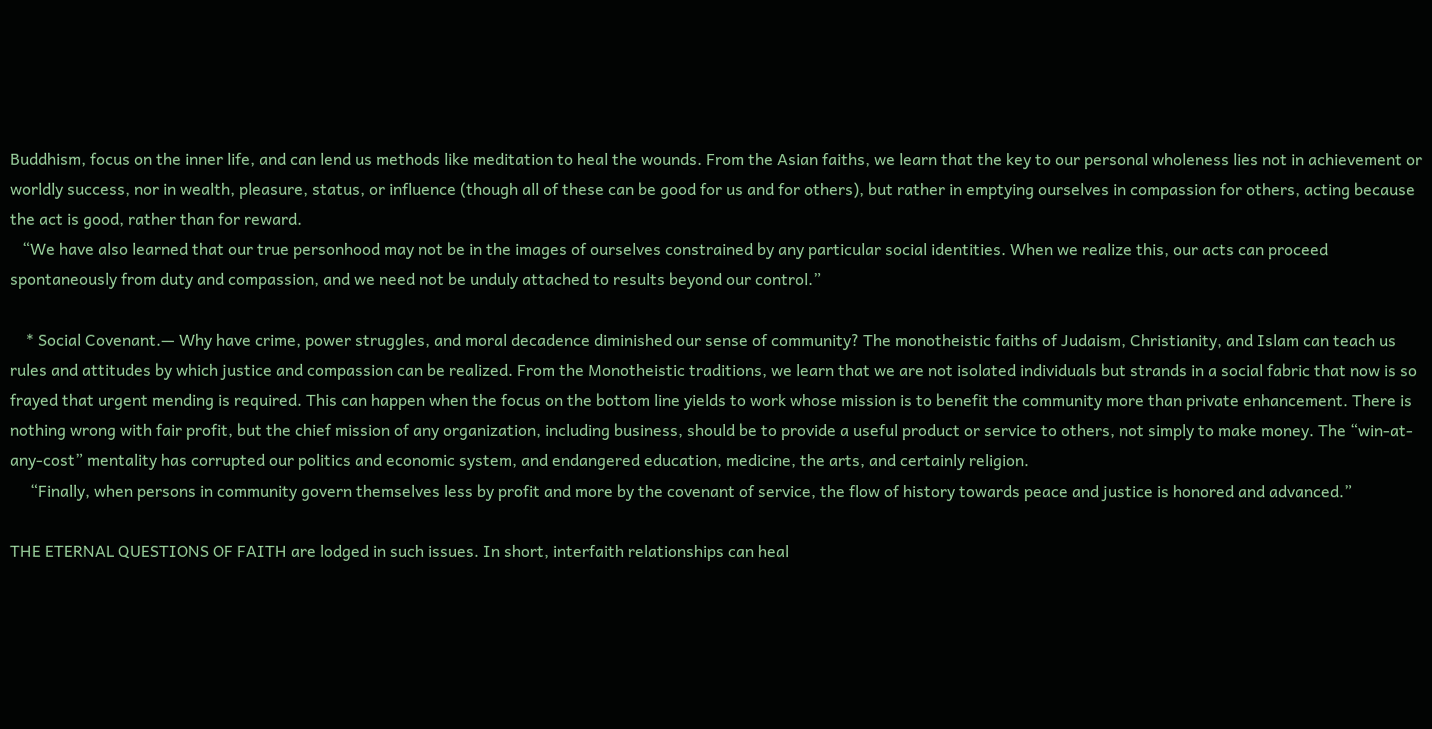Buddhism, focus on the inner life, and can lend us methods like meditation to heal the wounds. From the Asian faiths, we learn that the key to our personal wholeness lies not in achievement or worldly success, nor in wealth, pleasure, status, or influence (though all of these can be good for us and for others), but rather in emptying ourselves in compassion for others, acting because the act is good, rather than for reward.
   “We have also learned that our true personhood may not be in the images of ourselves constrained by any particular social identities. When we realize this, our acts can proceed spontaneously from duty and compassion, and we need not be unduly attached to results beyond our control.”

    * Social Covenant.— Why have crime, power struggles, and moral decadence diminished our sense of community? The monotheistic faiths of Judaism, Christianity, and Islam can teach us rules and attitudes by which justice and compassion can be realized. From the Monotheistic traditions, we learn that we are not isolated individuals but strands in a social fabric that now is so frayed that urgent mending is required. This can happen when the focus on the bottom line yields to work whose mission is to benefit the community more than private enhancement. There is nothing wrong with fair profit, but the chief mission of any organization, including business, should be to provide a useful product or service to others, not simply to make money. The “win-at-any-cost” mentality has corrupted our politics and economic system, and endangered education, medicine, the arts, and certainly religion.
     “Finally, when persons in community govern themselves less by profit and more by the covenant of service, the flow of history towards peace and justice is honored and advanced.”

THE ETERNAL QUESTIONS OF FAITH are lodged in such issues. In short, interfaith relationships can heal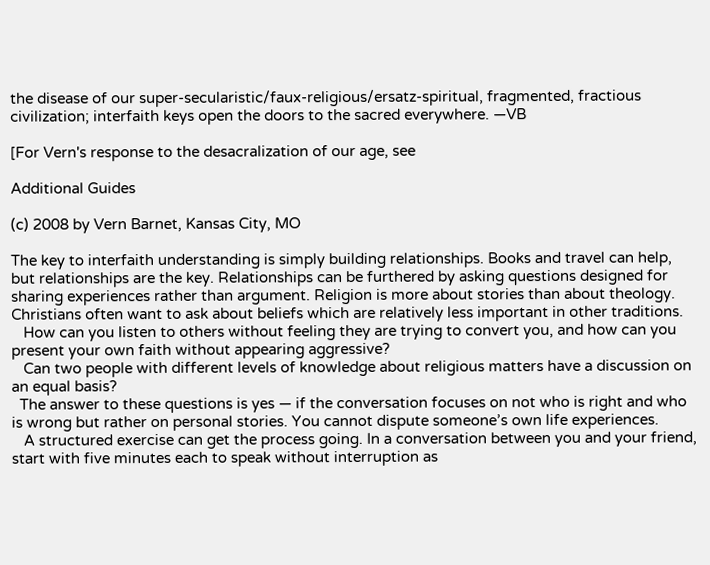the disease of our super-secularistic/faux-religious/ersatz-spiritual, fragmented, fractious civilization; interfaith keys open the doors to the sacred everywhere. —VB

[For Vern's response to the desacralization of our age, see

Additional Guides

(c) 2008 by Vern Barnet, Kansas City, MO

The key to interfaith understanding is simply building relationships. Books and travel can help, but relationships are the key. Relationships can be furthered by asking questions designed for sharing experiences rather than argument. Religion is more about stories than about theology. Christians often want to ask about beliefs which are relatively less important in other traditions.
   How can you listen to others without feeling they are trying to convert you, and how can you present your own faith without appearing aggressive?
   Can two people with different levels of knowledge about religious matters have a discussion on an equal basis?
  The answer to these questions is yes — if the conversation focuses on not who is right and who is wrong but rather on personal stories. You cannot dispute someone’s own life experiences.
   A structured exercise can get the process going. In a conversation between you and your friend, start with five minutes each to speak without interruption as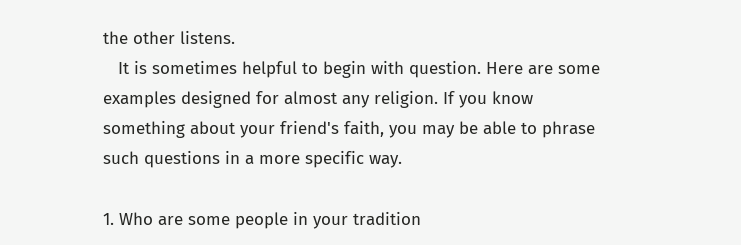the other listens.
   It is sometimes helpful to begin with question. Here are some examples designed for almost any religion. If you know something about your friend's faith, you may be able to phrase such questions in a more specific way.

1. Who are some people in your tradition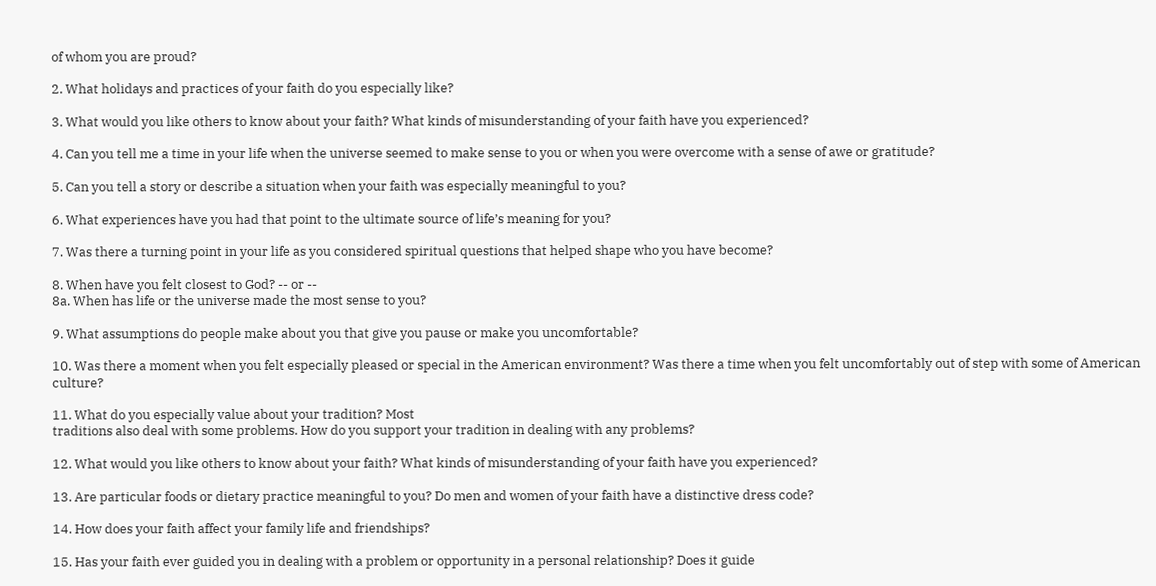of whom you are proud?

2. What holidays and practices of your faith do you especially like?

3. What would you like others to know about your faith? What kinds of misunderstanding of your faith have you experienced?

4. Can you tell me a time in your life when the universe seemed to make sense to you or when you were overcome with a sense of awe or gratitude?

5. Can you tell a story or describe a situation when your faith was especially meaningful to you?

6. What experiences have you had that point to the ultimate source of life’s meaning for you?

7. Was there a turning point in your life as you considered spiritual questions that helped shape who you have become?

8. When have you felt closest to God? -- or --
8a. When has life or the universe made the most sense to you?

9. What assumptions do people make about you that give you pause or make you uncomfortable?

10. Was there a moment when you felt especially pleased or special in the American environment? Was there a time when you felt uncomfortably out of step with some of American culture?

11. What do you especially value about your tradition? Most
traditions also deal with some problems. How do you support your tradition in dealing with any problems?

12. What would you like others to know about your faith? What kinds of misunderstanding of your faith have you experienced?

13. Are particular foods or dietary practice meaningful to you? Do men and women of your faith have a distinctive dress code?

14. How does your faith affect your family life and friendships?

15. Has your faith ever guided you in dealing with a problem or opportunity in a personal relationship? Does it guide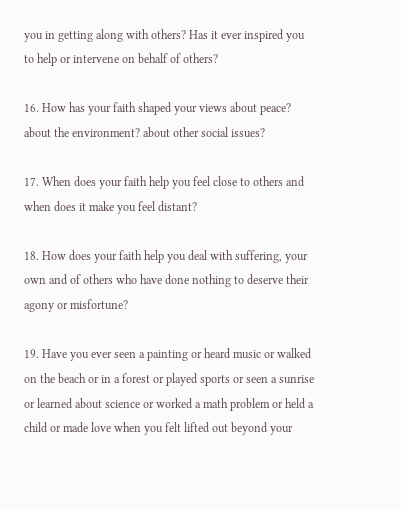you in getting along with others? Has it ever inspired you to help or intervene on behalf of others?

16. How has your faith shaped your views about peace? about the environment? about other social issues?

17. When does your faith help you feel close to others and when does it make you feel distant?

18. How does your faith help you deal with suffering, your own and of others who have done nothing to deserve their agony or misfortune?

19. Have you ever seen a painting or heard music or walked on the beach or in a forest or played sports or seen a sunrise or learned about science or worked a math problem or held a child or made love when you felt lifted out beyond your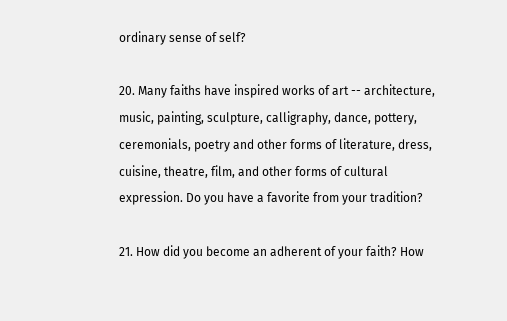ordinary sense of self?

20. Many faiths have inspired works of art -- architecture, music, painting, sculpture, calligraphy, dance, pottery, ceremonials, poetry and other forms of literature, dress, cuisine, theatre, film, and other forms of cultural expression. Do you have a favorite from your tradition?

21. How did you become an adherent of your faith? How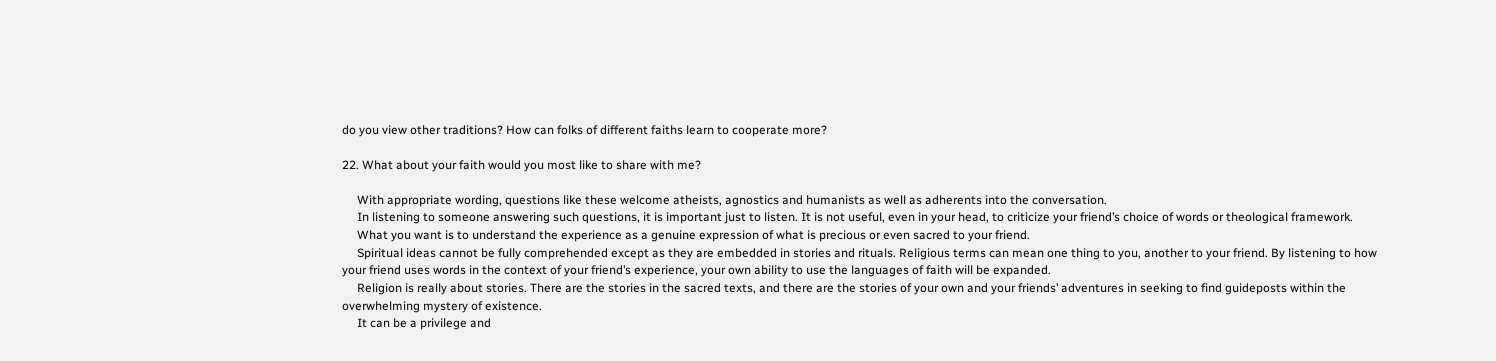do you view other traditions? How can folks of different faiths learn to cooperate more?

22. What about your faith would you most like to share with me?

     With appropriate wording, questions like these welcome atheists, agnostics and humanists as well as adherents into the conversation.
     In listening to someone answering such questions, it is important just to listen. It is not useful, even in your head, to criticize your friend’s choice of words or theological framework.
     What you want is to understand the experience as a genuine expression of what is precious or even sacred to your friend.
     Spiritual ideas cannot be fully comprehended except as they are embedded in stories and rituals. Religious terms can mean one thing to you, another to your friend. By listening to how your friend uses words in the context of your friend’s experience, your own ability to use the languages of faith will be expanded.
     Religion is really about stories. There are the stories in the sacred texts, and there are the stories of your own and your friends’ adventures in seeking to find guideposts within the overwhelming mystery of existence.
     It can be a privilege and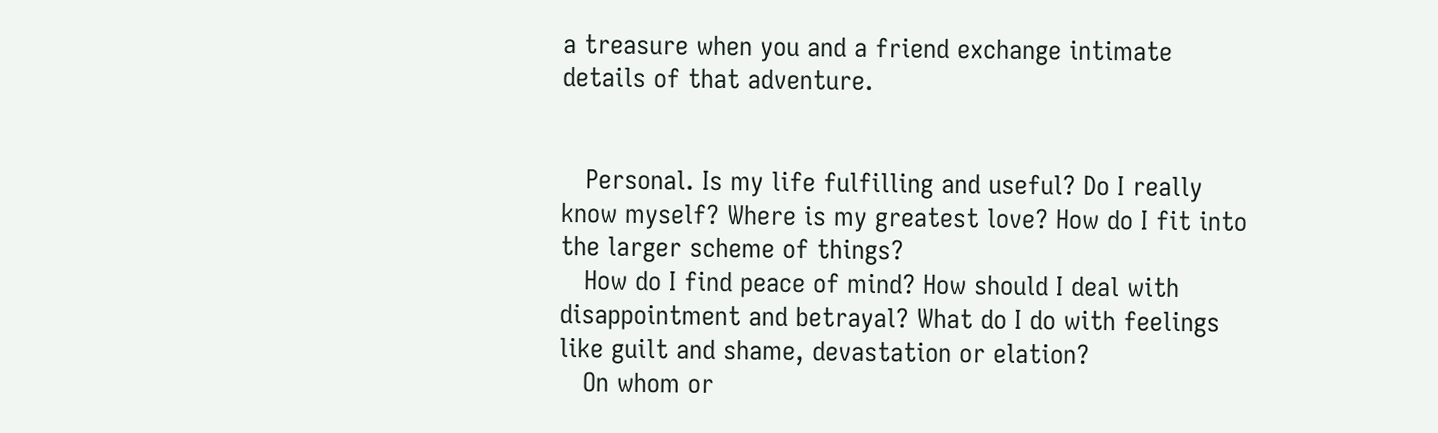a treasure when you and a friend exchange intimate details of that adventure.


   Personal. Is my life fulfilling and useful? Do I really know myself? Where is my greatest love? How do I fit into the larger scheme of things?
   How do I find peace of mind? How should I deal with disappointment and betrayal? What do I do with feelings like guilt and shame, devastation or elation?
   On whom or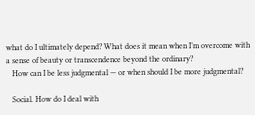what do I ultimately depend? What does it mean when I’m overcome with a sense of beauty or transcendence beyond the ordinary?
   How can I be less judgmental — or when should I be more judgmental?

   Social. How do I deal with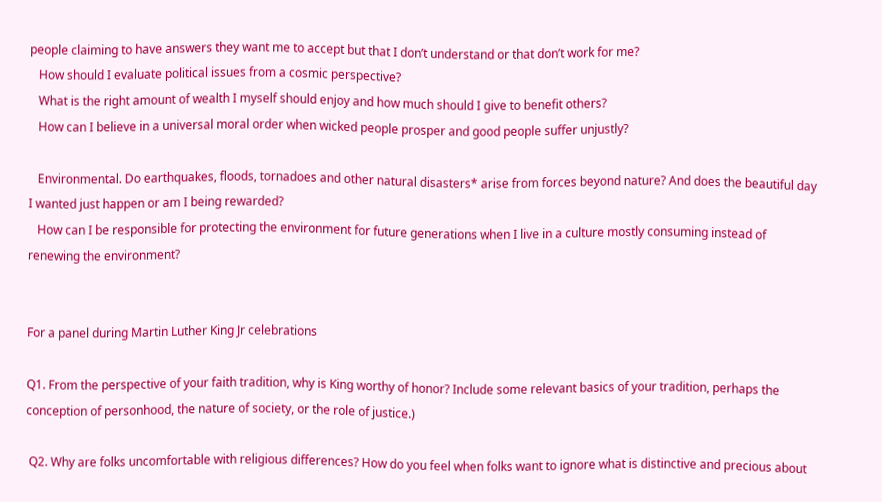people claiming to have answers they want me to accept but that I don’t understand or that don’t work for me?
   How should I evaluate political issues from a cosmic perspective?
   What is the right amount of wealth I myself should enjoy and how much should I give to benefit others?
   How can I believe in a universal moral order when wicked people prosper and good people suffer unjustly?

   Environmental. Do earthquakes, floods, tornadoes and other natural disasters* arise from forces beyond nature? And does the beautiful day I wanted just happen or am I being rewarded?
   How can I be responsible for protecting the environment for future generations when I live in a culture mostly consuming instead of renewing the environment?


For a panel during Martin Luther King Jr celebrations

Q1. From the perspective of your faith tradition, why is King worthy of honor? Include some relevant basics of your tradition, perhaps the conception of personhood, the nature of society, or the role of justice.)

 Q2. Why are folks uncomfortable with religious differences? How do you feel when folks want to ignore what is distinctive and precious about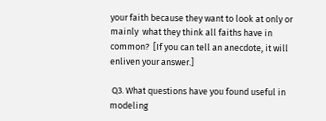your faith because they want to look at only or mainly  what they think all faiths have in common?  [If you can tell an anecdote, it will enliven your answer.]

 Q3. What questions have you found useful in modeling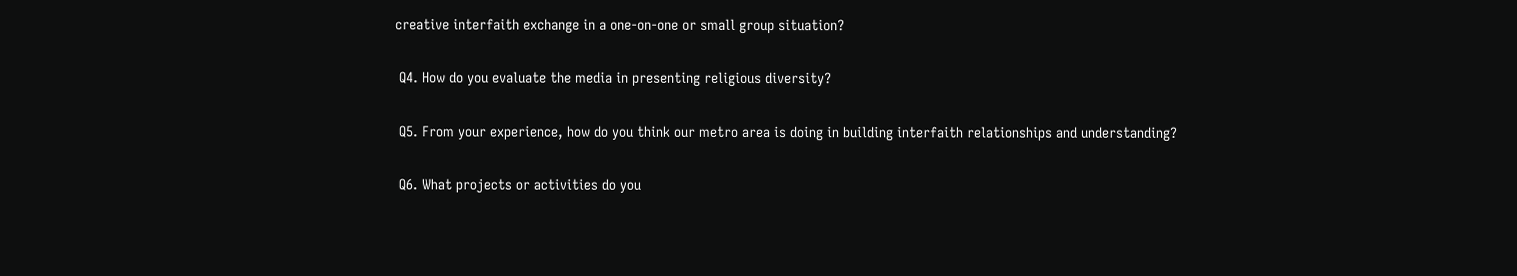creative interfaith exchange in a one-on-one or small group situation?

 Q4. How do you evaluate the media in presenting religious diversity?

 Q5. From your experience, how do you think our metro area is doing in building interfaith relationships and understanding?

 Q6. What projects or activities do you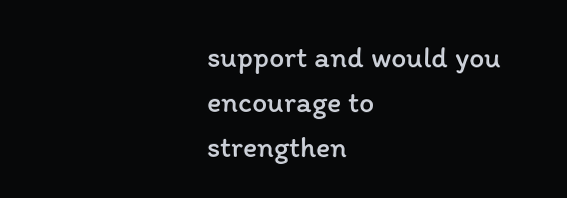support and would you encourage to strengthen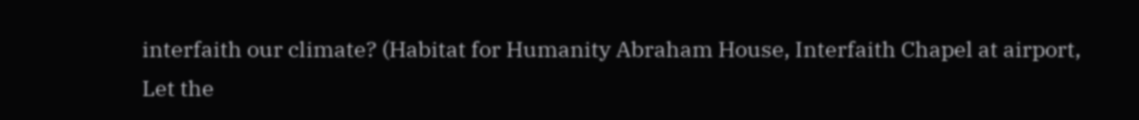interfaith our climate? (Habitat for Humanity Abraham House, Interfaith Chapel at airport, Let the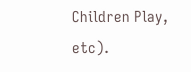Children Play, etc).